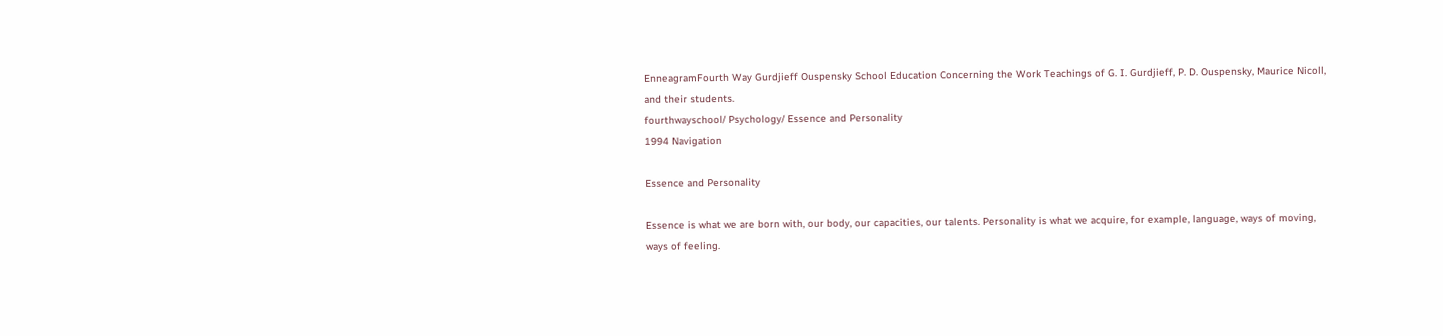EnneagramFourth Way Gurdjieff Ouspensky School Education Concerning the Work Teachings of G. I. Gurdjieff, P. D. Ouspensky, Maurice Nicoll, and their students.
fourthwayschool/ Psychology/ Essence and Personality
1994 Navigation

Essence and Personality

Essence is what we are born with, our body, our capacities, our talents. Personality is what we acquire, for example, language, ways of moving, ways of feeling.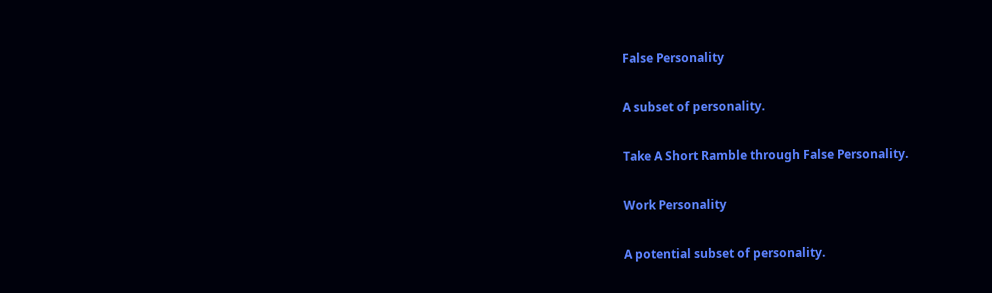False Personality

A subset of personality.

Take A Short Ramble through False Personality.

Work Personality

A potential subset of personality.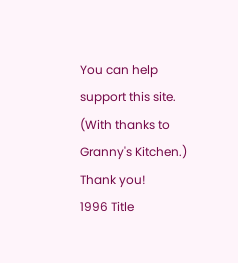You can help support this site. (With thanks to Granny's Kitchen.)
Thank you!
1996 Title